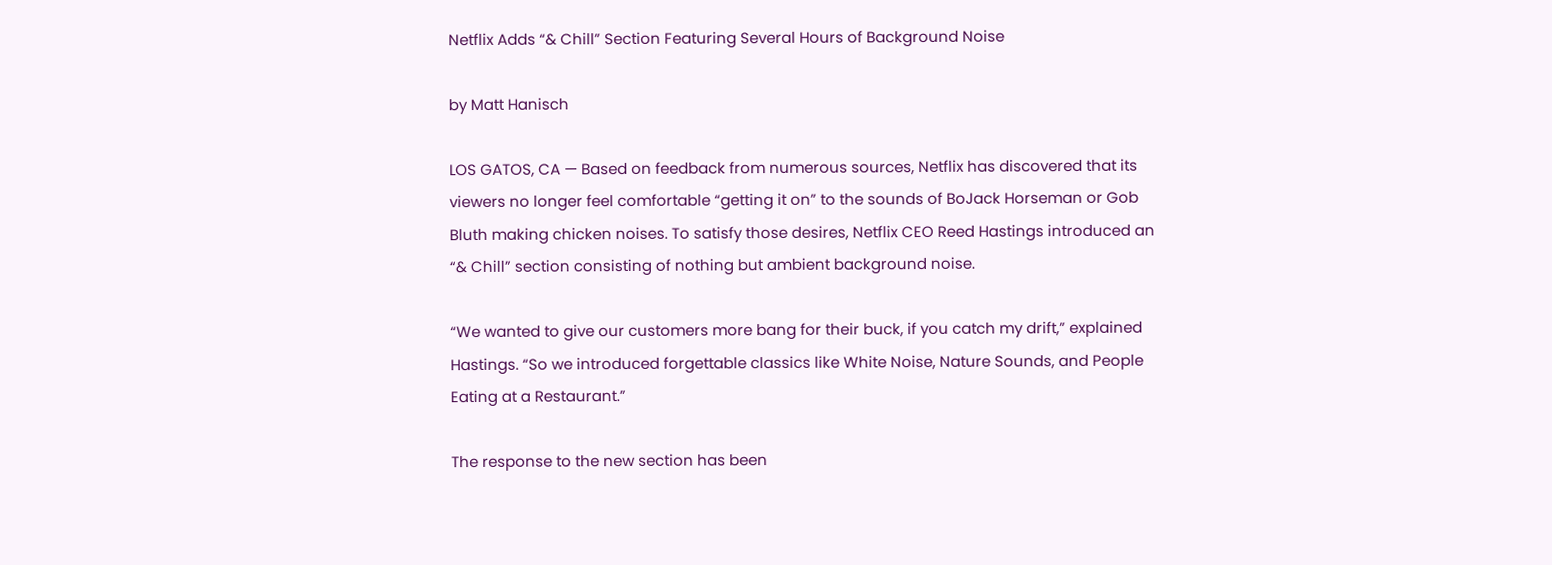Netflix Adds “& Chill” Section Featuring Several Hours of Background Noise

by Matt Hanisch

LOS GATOS, CA — Based on feedback from numerous sources, Netflix has discovered that its viewers no longer feel comfortable “getting it on” to the sounds of BoJack Horseman or Gob Bluth making chicken noises. To satisfy those desires, Netflix CEO Reed Hastings introduced an “& Chill” section consisting of nothing but ambient background noise.

“We wanted to give our customers more bang for their buck, if you catch my drift,” explained Hastings. “So we introduced forgettable classics like White Noise, Nature Sounds, and People Eating at a Restaurant.”

The response to the new section has been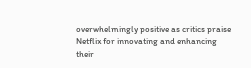overwhelmingly positive as critics praise Netflix for innovating and enhancing their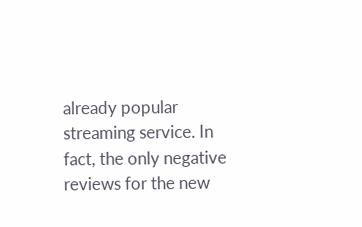already popular streaming service. In fact, the only negative reviews for the new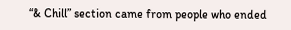“& Chill” section came from people who ended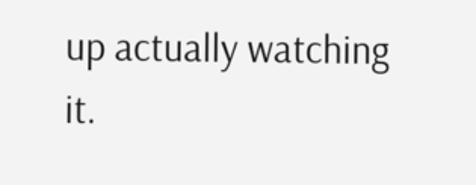up actually watching it.